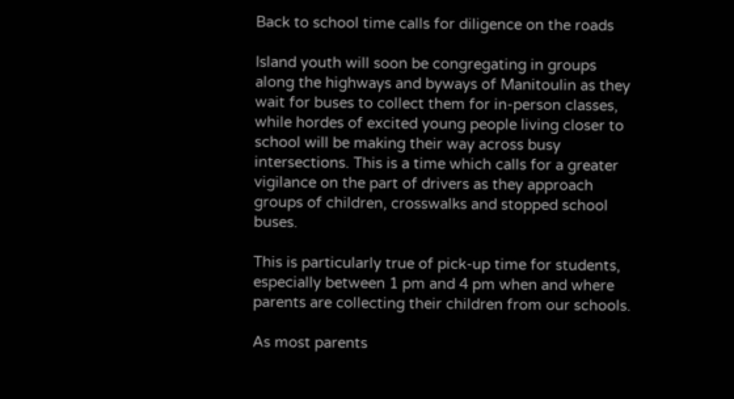Back to school time calls for diligence on the roads

Island youth will soon be congregating in groups along the highways and byways of Manitoulin as they wait for buses to collect them for in-person classes, while hordes of excited young people living closer to school will be making their way across busy intersections. This is a time which calls for a greater vigilance on the part of drivers as they approach groups of children, crosswalks and stopped school buses.

This is particularly true of pick-up time for students, especially between 1 pm and 4 pm when and where parents are collecting their children from our schools.

As most parents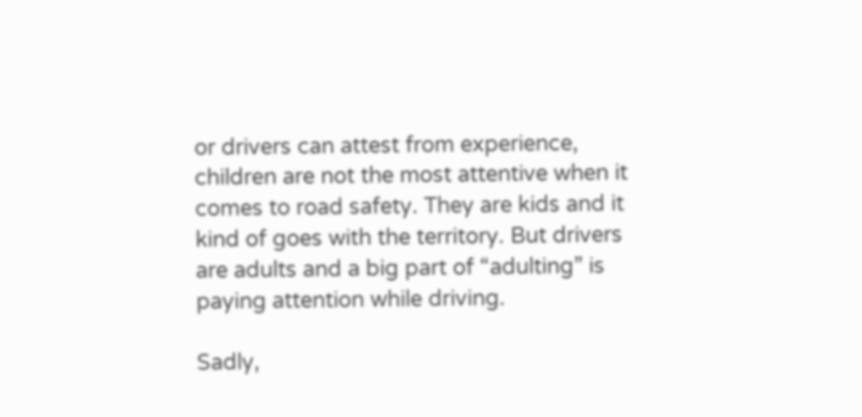or drivers can attest from experience, children are not the most attentive when it comes to road safety. They are kids and it kind of goes with the territory. But drivers are adults and a big part of “adulting” is paying attention while driving.

Sadly,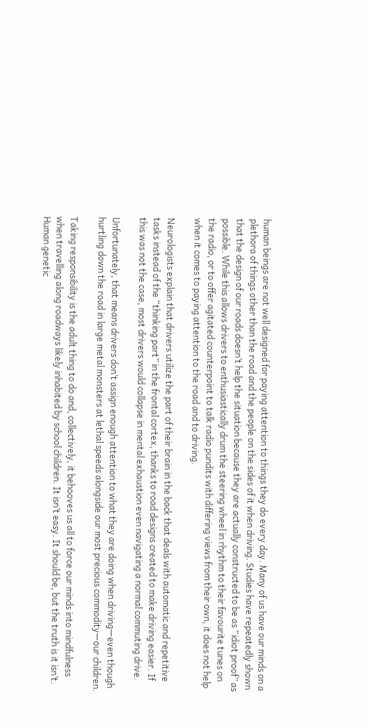human beings are not well designed for paying attention to things they do every day. Many of us have our minds on a plethora of things other than the road and the people on the sides of it when driving. Studies have repeatedly shown that the design of our roads doesn’t help the situation because they are actually constructed to be as “idiot proof” as possible. While this allows drivers to enthusiastically drum the steering wheel in rhythm to their favourite tunes on the radio, or to offer agitated counterpoint to talk radio pundits with differing views from their own, it does not help when it comes to paying attention to the road and to driving.

Neurologists explain that drivers utilize the part of their brain in the back that deals with automatic and repetitive tasks instead of the “thinking part” in the frontal cortex, thanks to road designs created to make driving easier. If this was not the case, most drivers would collapse in mental exhaustion even navigating a normal commuting drive.

Unfortunately, that means drivers don’t assign enough attention to what they are doing when driving—even though hurtling down the road in large metal monsters at lethal speeds alongside our most precious commodity—our children.

Taking responsibility is the adult thing to do and, collectively, it behooves us all to force our minds into mindfulness when travelling along roadways likely inhabited by school children. It isn’t easy. It should be, but the truth is it isn’t. Human genetic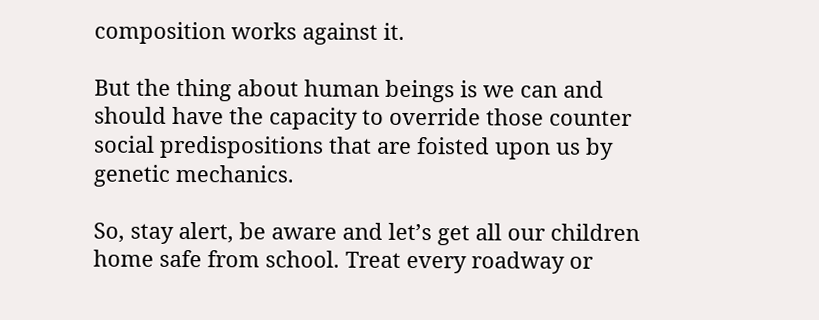composition works against it.

But the thing about human beings is we can and should have the capacity to override those counter social predispositions that are foisted upon us by genetic mechanics.

So, stay alert, be aware and let’s get all our children home safe from school. Treat every roadway or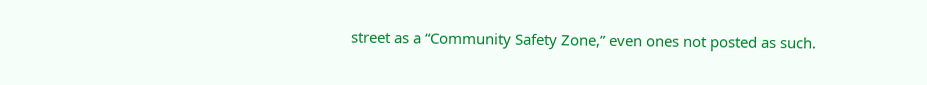street as a “Community Safety Zone,” even ones not posted as such.